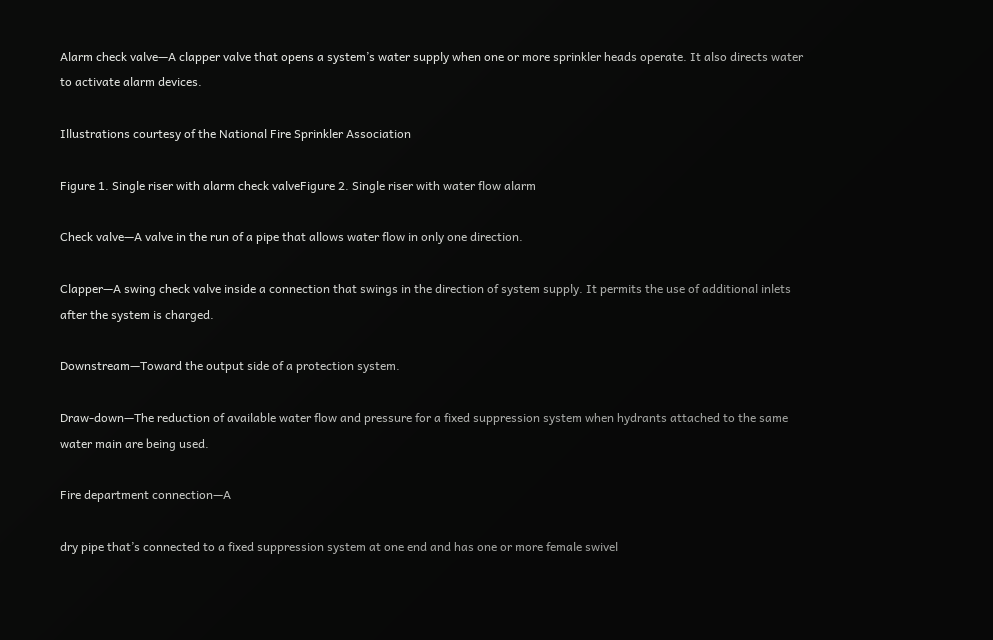Alarm check valve—A clapper valve that opens a system’s water supply when one or more sprinkler heads operate. It also directs water to activate alarm devices.

Illustrations courtesy of the National Fire Sprinkler Association

Figure 1. Single riser with alarm check valveFigure 2. Single riser with water flow alarm

Check valve—A valve in the run of a pipe that allows water flow in only one direction.

Clapper—A swing check valve inside a connection that swings in the direction of system supply. It permits the use of additional inlets after the system is charged.

Downstream—Toward the output side of a protection system.

Draw-down—The reduction of available water flow and pressure for a fixed suppression system when hydrants attached to the same water main are being used.

Fire department connection—A

dry pipe that’s connected to a fixed suppression system at one end and has one or more female swivel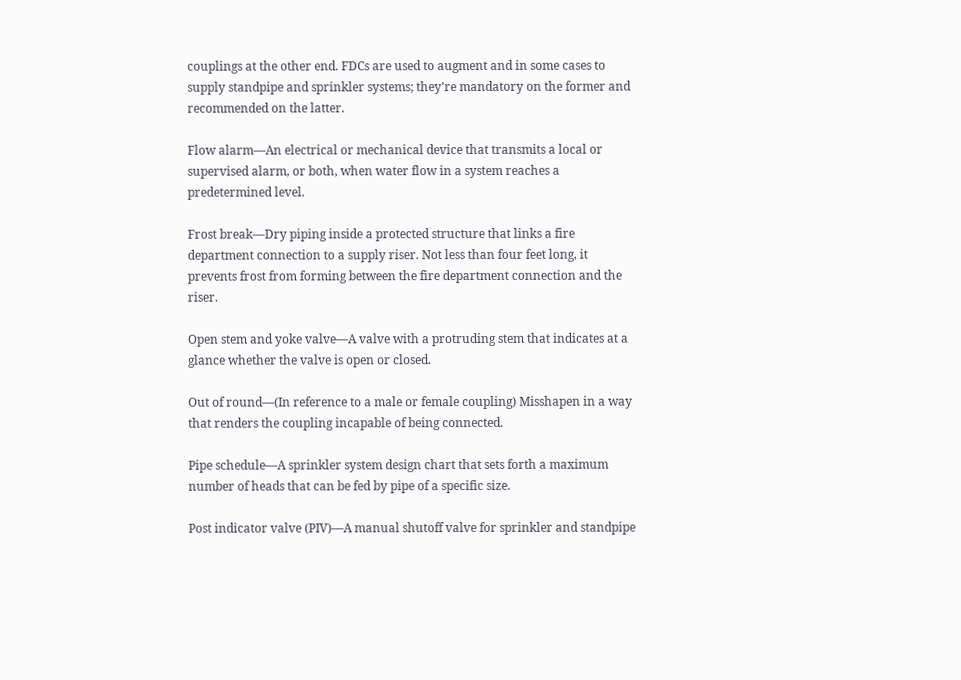couplings at the other end. FDCs are used to augment and in some cases to supply standpipe and sprinkler systems; they’re mandatory on the former and recommended on the latter.

Flow alarm—An electrical or mechanical device that transmits a local or supervised alarm, or both, when water flow in a system reaches a predetermined level.

Frost break—Dry piping inside a protected structure that links a fire department connection to a supply riser. Not less than four feet long, it prevents frost from forming between the fire department connection and the riser.

Open stem and yoke valve—A valve with a protruding stem that indicates at a glance whether the valve is open or closed.

Out of round—(In reference to a male or female coupling) Misshapen in a way that renders the coupling incapable of being connected.

Pipe schedule—A sprinkler system design chart that sets forth a maximum number of heads that can be fed by pipe of a specific size.

Post indicator valve (PIV)—A manual shutoff valve for sprinkler and standpipe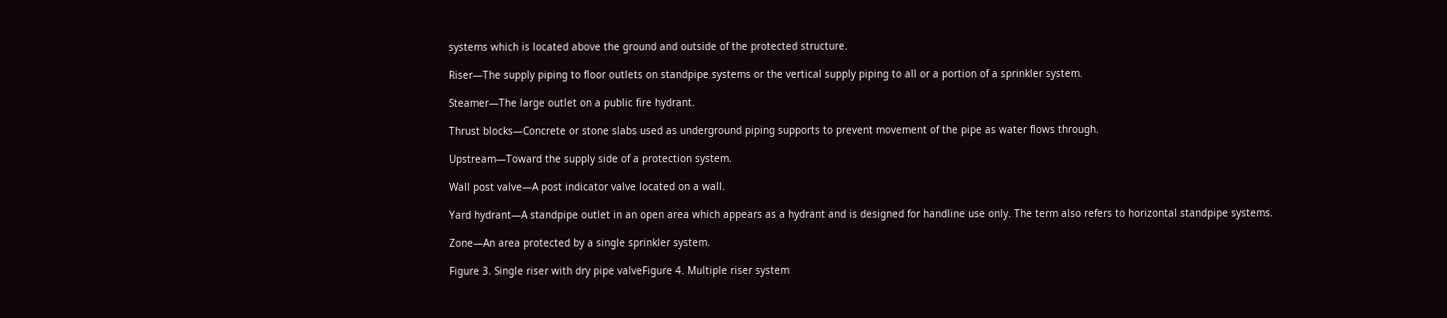systems which is located above the ground and outside of the protected structure.

Riser—The supply piping to floor outlets on standpipe systems or the vertical supply piping to all or a portion of a sprinkler system.

Steamer—The large outlet on a public fire hydrant.

Thrust blocks—Concrete or stone slabs used as underground piping supports to prevent movement of the pipe as water flows through.

Upstream—Toward the supply side of a protection system.

Wall post valve—A post indicator valve located on a wall.

Yard hydrant—A standpipe outlet in an open area which appears as a hydrant and is designed for handline use only. The term also refers to horizontal standpipe systems.

Zone—An area protected by a single sprinkler system.

Figure 3. Single riser with dry pipe valveFigure 4. Multiple riser system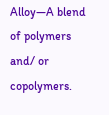Alloy—A blend of polymers and/ or copolymers.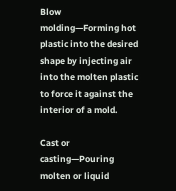Blow molding—Forming hot plastic into the desired shape by injecting air into the molten plastic to force it against the interior of a mold.

Cast or casting—Pouring molten or liquid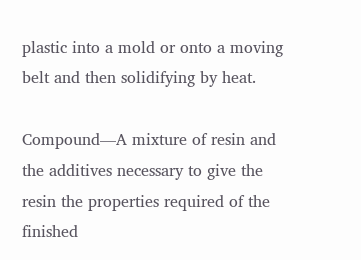plastic into a mold or onto a moving belt and then solidifying by heat.

Compound—A mixture of resin and the additives necessary to give the resin the properties required of the finished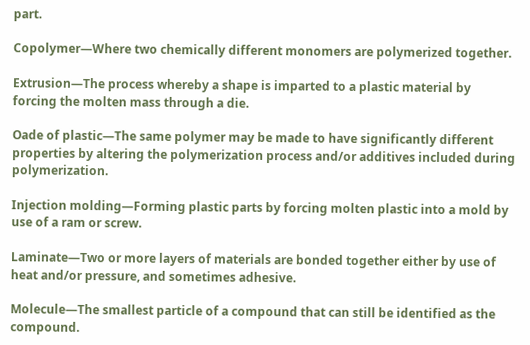part.

Copolymer—Where two chemically different monomers are polymerized together.

Extrusion—The process whereby a shape is imparted to a plastic material by forcing the molten mass through a die.

Oade of plastic—The same polymer may be made to have significantly different properties by altering the polymerization process and/or additives included during polymerization.

Injection molding—Forming plastic parts by forcing molten plastic into a mold by use of a ram or screw.

Laminate—Two or more layers of materials are bonded together either by use of heat and/or pressure, and sometimes adhesive.

Molecule—The smallest particle of a compound that can still be identified as the compound.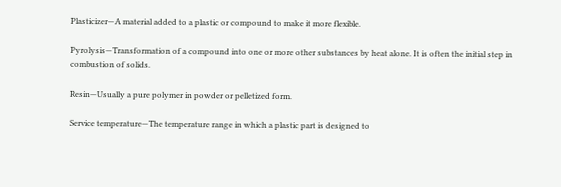Plasticizer—A material added to a plastic or compound to make it more flexible.

Pyrolysis—Transformation of a compound into one or more other substances by heat alone. It is often the initial step in combustion of solids.

Resin—Usually a pure polymer in powder or pelletized form.

Service temperature—The temperature range in which a plastic part is designed to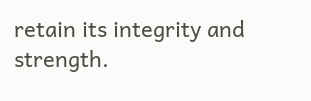retain its integrity and strength.